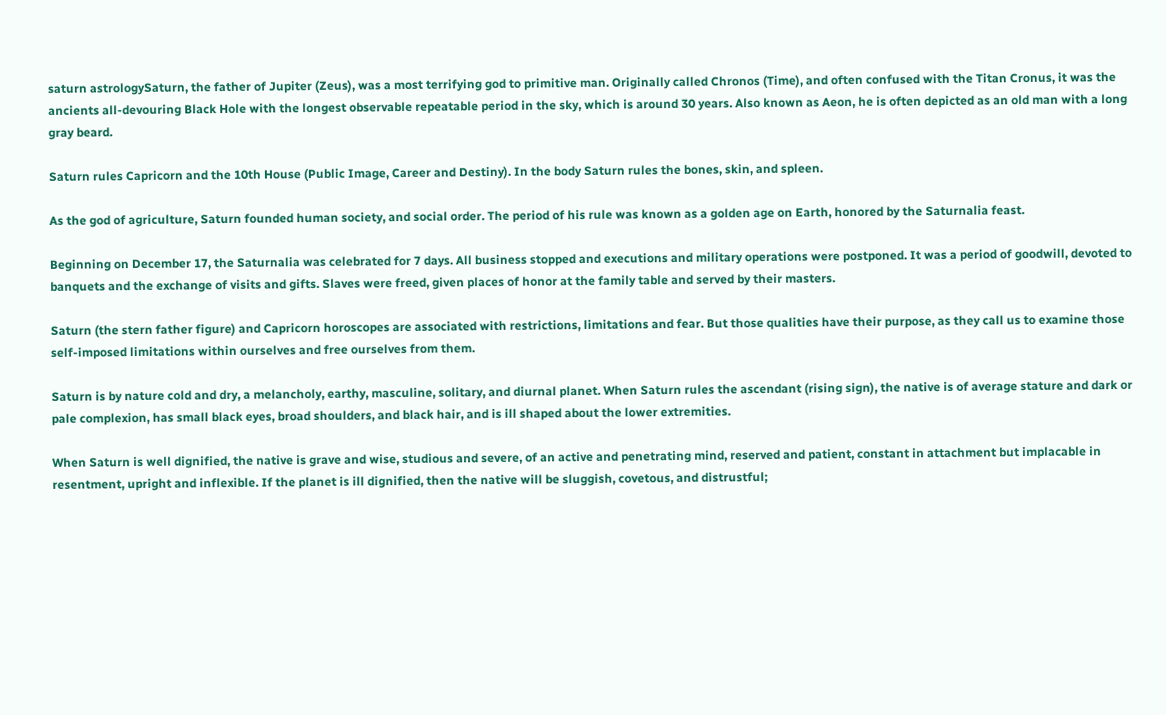saturn astrologySaturn, the father of Jupiter (Zeus), was a most terrifying god to primitive man. Originally called Chronos (Time), and often confused with the Titan Cronus, it was the ancients all-devouring Black Hole with the longest observable repeatable period in the sky, which is around 30 years. Also known as Aeon, he is often depicted as an old man with a long gray beard.

Saturn rules Capricorn and the 10th House (Public Image, Career and Destiny). In the body Saturn rules the bones, skin, and spleen.

As the god of agriculture, Saturn founded human society, and social order. The period of his rule was known as a golden age on Earth, honored by the Saturnalia feast.

Beginning on December 17, the Saturnalia was celebrated for 7 days. All business stopped and executions and military operations were postponed. It was a period of goodwill, devoted to banquets and the exchange of visits and gifts. Slaves were freed, given places of honor at the family table and served by their masters.

Saturn (the stern father figure) and Capricorn horoscopes are associated with restrictions, limitations and fear. But those qualities have their purpose, as they call us to examine those self-imposed limitations within ourselves and free ourselves from them.

Saturn is by nature cold and dry, a melancholy, earthy, masculine, solitary, and diurnal planet. When Saturn rules the ascendant (rising sign), the native is of average stature and dark or pale complexion, has small black eyes, broad shoulders, and black hair, and is ill shaped about the lower extremities.

When Saturn is well dignified, the native is grave and wise, studious and severe, of an active and penetrating mind, reserved and patient, constant in attachment but implacable in resentment, upright and inflexible. If the planet is ill dignified, then the native will be sluggish, covetous, and distrustful;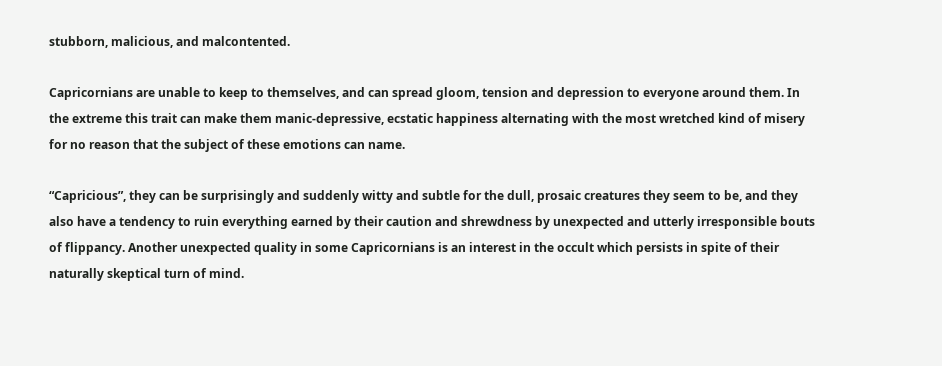stubborn, malicious, and malcontented.

Capricornians are unable to keep to themselves, and can spread gloom, tension and depression to everyone around them. In the extreme this trait can make them manic-depressive, ecstatic happiness alternating with the most wretched kind of misery for no reason that the subject of these emotions can name.

“Capricious”, they can be surprisingly and suddenly witty and subtle for the dull, prosaic creatures they seem to be, and they also have a tendency to ruin everything earned by their caution and shrewdness by unexpected and utterly irresponsible bouts of flippancy. Another unexpected quality in some Capricornians is an interest in the occult which persists in spite of their naturally skeptical turn of mind.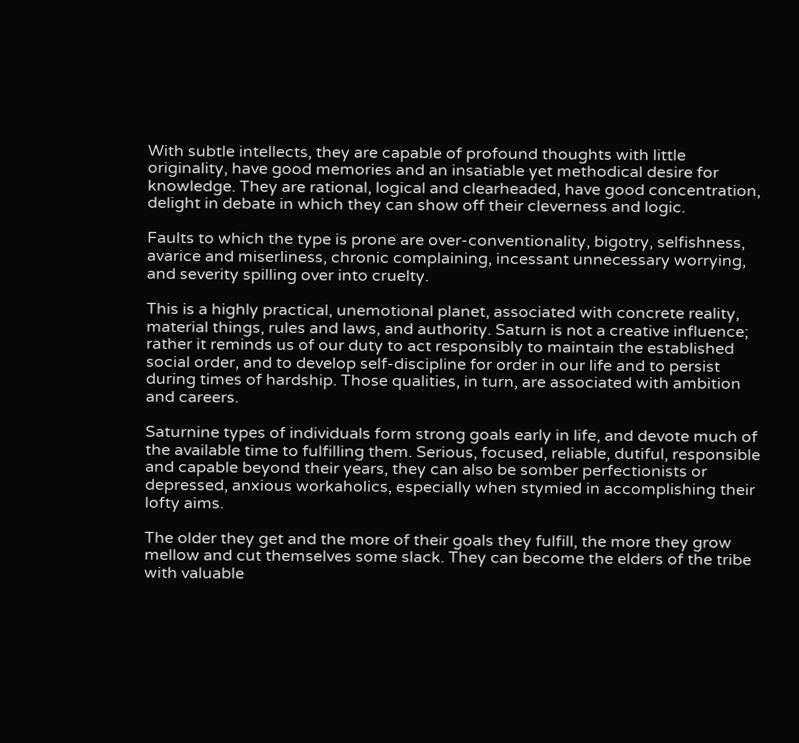With subtle intellects, they are capable of profound thoughts with little originality, have good memories and an insatiable yet methodical desire for knowledge. They are rational, logical and clearheaded, have good concentration, delight in debate in which they can show off their cleverness and logic.

Faults to which the type is prone are over-conventionality, bigotry, selfishness, avarice and miserliness, chronic complaining, incessant unnecessary worrying, and severity spilling over into cruelty.

This is a highly practical, unemotional planet, associated with concrete reality, material things, rules and laws, and authority. Saturn is not a creative influence; rather it reminds us of our duty to act responsibly to maintain the established social order, and to develop self-discipline for order in our life and to persist during times of hardship. Those qualities, in turn, are associated with ambition and careers.

Saturnine types of individuals form strong goals early in life, and devote much of the available time to fulfilling them. Serious, focused, reliable, dutiful, responsible and capable beyond their years, they can also be somber perfectionists or depressed, anxious workaholics, especially when stymied in accomplishing their lofty aims.

The older they get and the more of their goals they fulfill, the more they grow mellow and cut themselves some slack. They can become the elders of the tribe with valuable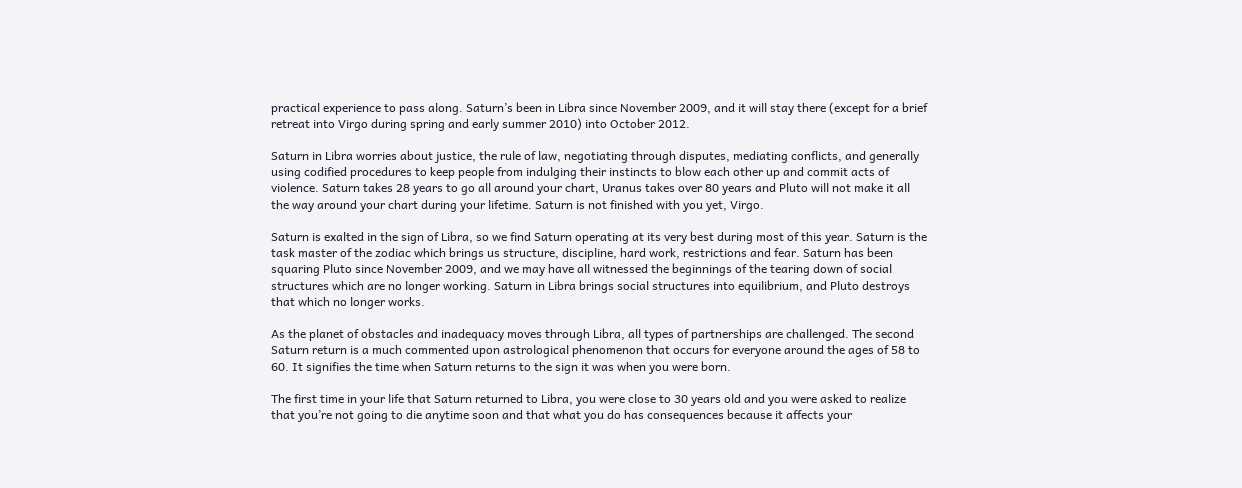practical experience to pass along. Saturn’s been in Libra since November 2009, and it will stay there (except for a brief retreat into Virgo during spring and early summer 2010) into October 2012.

Saturn in Libra worries about justice, the rule of law, negotiating through disputes, mediating conflicts, and generally using codified procedures to keep people from indulging their instincts to blow each other up and commit acts of violence. Saturn takes 28 years to go all around your chart, Uranus takes over 80 years and Pluto will not make it all the way around your chart during your lifetime. Saturn is not finished with you yet, Virgo.

Saturn is exalted in the sign of Libra, so we find Saturn operating at its very best during most of this year. Saturn is the task master of the zodiac which brings us structure, discipline, hard work, restrictions and fear. Saturn has been squaring Pluto since November 2009, and we may have all witnessed the beginnings of the tearing down of social structures which are no longer working. Saturn in Libra brings social structures into equilibrium, and Pluto destroys that which no longer works.

As the planet of obstacles and inadequacy moves through Libra, all types of partnerships are challenged. The second Saturn return is a much commented upon astrological phenomenon that occurs for everyone around the ages of 58 to 60. It signifies the time when Saturn returns to the sign it was when you were born.

The first time in your life that Saturn returned to Libra, you were close to 30 years old and you were asked to realize that you’re not going to die anytime soon and that what you do has consequences because it affects your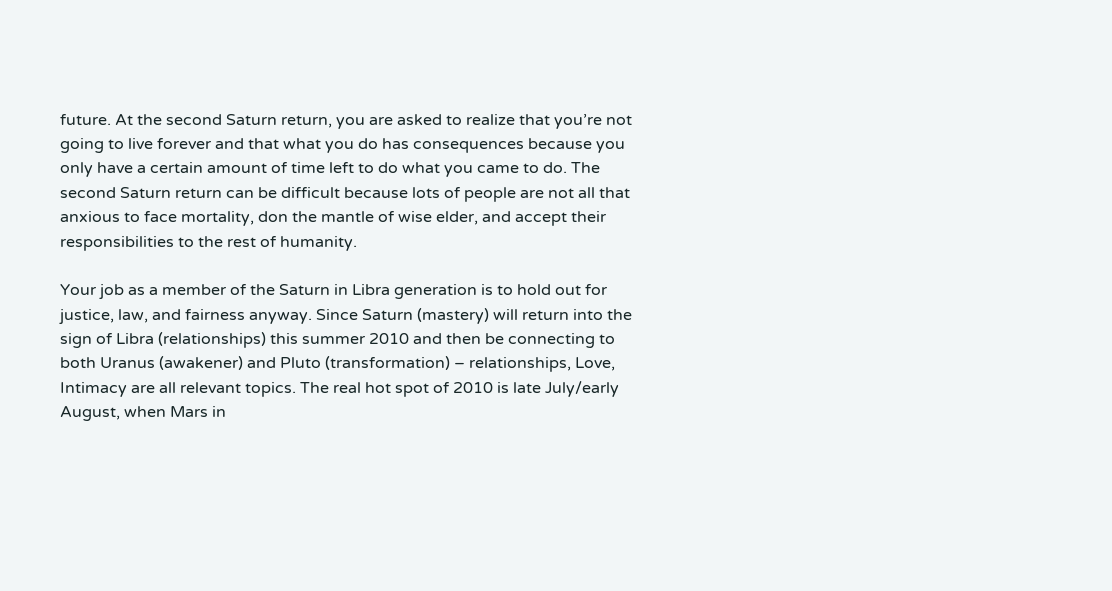future. At the second Saturn return, you are asked to realize that you’re not going to live forever and that what you do has consequences because you only have a certain amount of time left to do what you came to do. The second Saturn return can be difficult because lots of people are not all that anxious to face mortality, don the mantle of wise elder, and accept their responsibilities to the rest of humanity.

Your job as a member of the Saturn in Libra generation is to hold out for justice, law, and fairness anyway. Since Saturn (mastery) will return into the sign of Libra (relationships) this summer 2010 and then be connecting to both Uranus (awakener) and Pluto (transformation) – relationships, Love, Intimacy are all relevant topics. The real hot spot of 2010 is late July/early August, when Mars in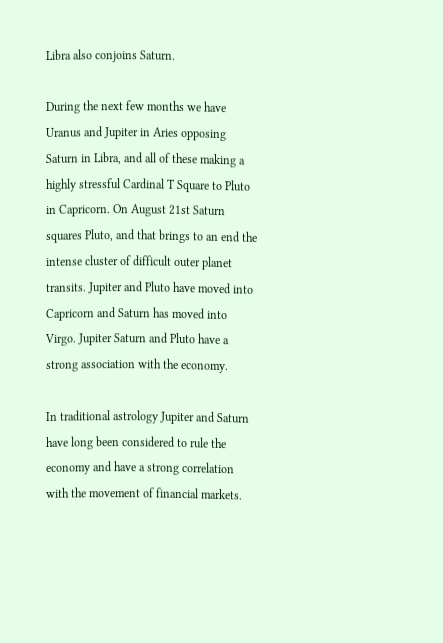Libra also conjoins Saturn.

During the next few months we have Uranus and Jupiter in Aries opposing Saturn in Libra, and all of these making a highly stressful Cardinal T Square to Pluto in Capricorn. On August 21st Saturn squares Pluto, and that brings to an end the intense cluster of difficult outer planet transits. Jupiter and Pluto have moved into Capricorn and Saturn has moved into Virgo. Jupiter Saturn and Pluto have a strong association with the economy.

In traditional astrology Jupiter and Saturn have long been considered to rule the economy and have a strong correlation with the movement of financial markets.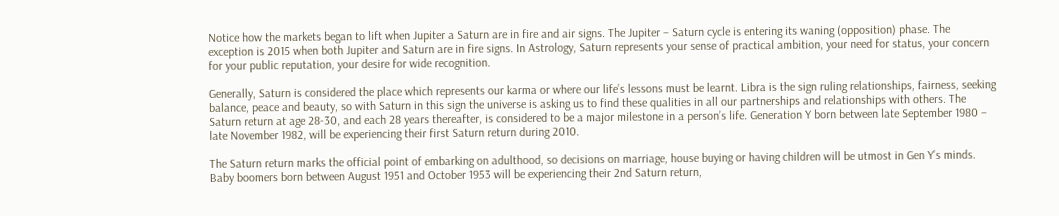Notice how the markets began to lift when Jupiter a Saturn are in fire and air signs. The Jupiter – Saturn cycle is entering its waning (opposition) phase. The exception is 2015 when both Jupiter and Saturn are in fire signs. In Astrology, Saturn represents your sense of practical ambition, your need for status, your concern for your public reputation, your desire for wide recognition.

Generally, Saturn is considered the place which represents our karma or where our life’s lessons must be learnt. Libra is the sign ruling relationships, fairness, seeking balance, peace and beauty, so with Saturn in this sign the universe is asking us to find these qualities in all our partnerships and relationships with others. The Saturn return at age 28-30, and each 28 years thereafter, is considered to be a major milestone in a person’s life. Generation Y born between late September 1980 – late November 1982, will be experiencing their first Saturn return during 2010.

The Saturn return marks the official point of embarking on adulthood, so decisions on marriage, house buying or having children will be utmost in Gen Y’s minds. Baby boomers born between August 1951 and October 1953 will be experiencing their 2nd Saturn return,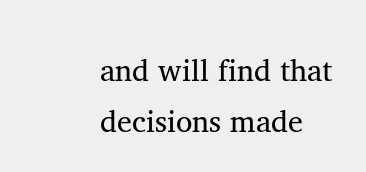and will find that decisions made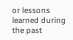or lessons learned during the past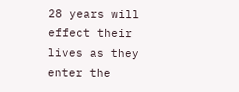28 years will effect their lives as they enter the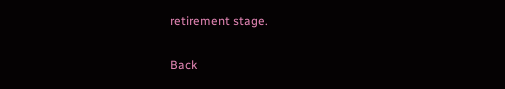retirement stage.

Back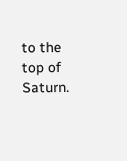to the top of Saturn.